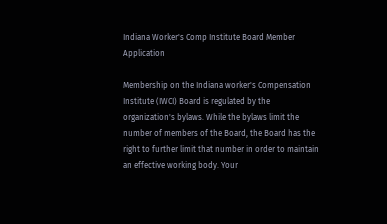Indiana Worker's Comp Institute Board Member Application

Membership on the Indiana worker's Compensation Institute (IWCI) Board is regulated by the organization's bylaws. While the bylaws limit the number of members of the Board, the Board has the right to further limit that number in order to maintain an effective working body. Your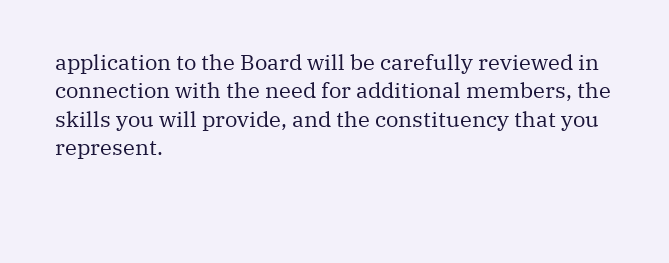application to the Board will be carefully reviewed in connection with the need for additional members, the skills you will provide, and the constituency that you represent.